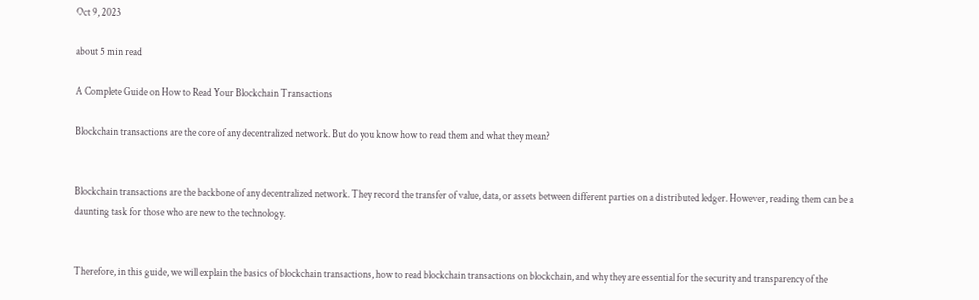Oct 9, 2023

about 5 min read

A Complete Guide on How to Read Your Blockchain Transactions

Blockchain transactions are the core of any decentralized network. But do you know how to read them and what they mean?


Blockchain transactions are the backbone of any decentralized network. They record the transfer of value, data, or assets between different parties on a distributed ledger. However, reading them can be a daunting task for those who are new to the technology.


Therefore, in this guide, we will explain the basics of blockchain transactions, how to read blockchain transactions on blockchain, and why they are essential for the security and transparency of the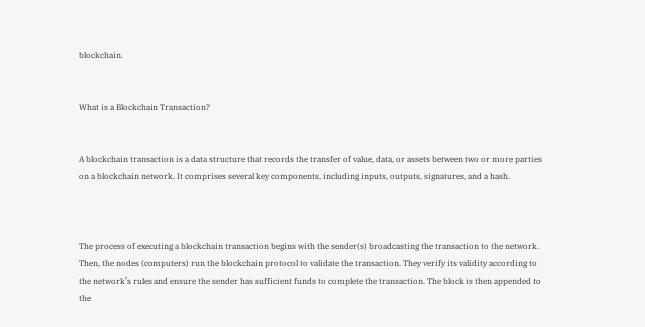blockchain.


What is a Blockchain Transaction?


A blockchain transaction is a data structure that records the transfer of value, data, or assets between two or more parties on a blockchain network. It comprises several key components, including inputs, outputs, signatures, and a hash.



The process of executing a blockchain transaction begins with the sender(s) broadcasting the transaction to the network. Then, the nodes (computers) run the blockchain protocol to validate the transaction. They verify its validity according to the network’s rules and ensure the sender has sufficient funds to complete the transaction. The block is then appended to the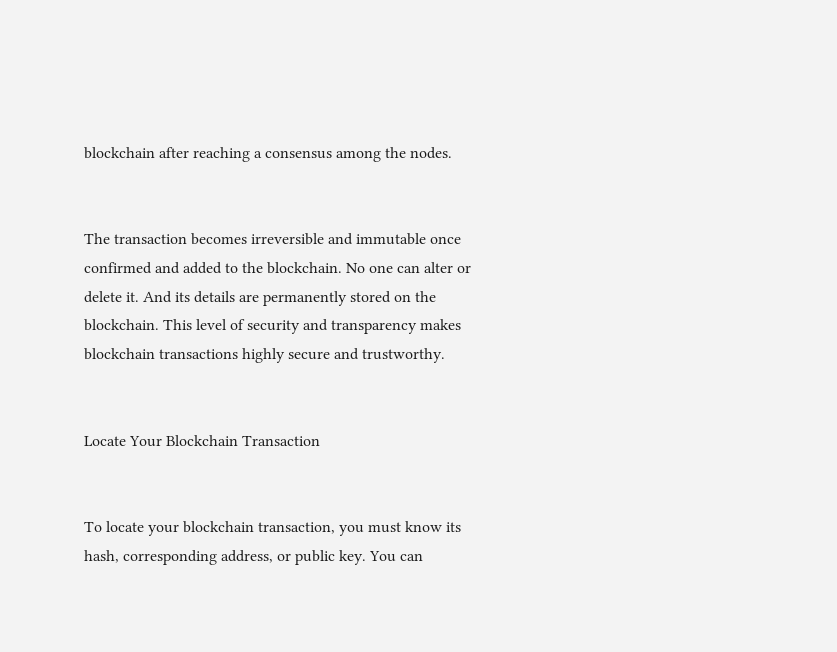blockchain after reaching a consensus among the nodes.


The transaction becomes irreversible and immutable once confirmed and added to the blockchain. No one can alter or delete it. And its details are permanently stored on the blockchain. This level of security and transparency makes blockchain transactions highly secure and trustworthy.


Locate Your Blockchain Transaction


To locate your blockchain transaction, you must know its hash, corresponding address, or public key. You can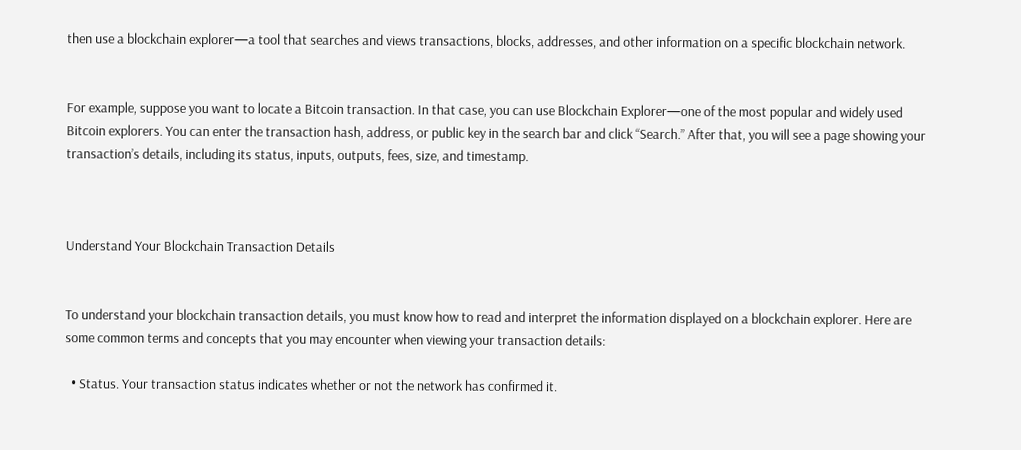then use a blockchain explorer—a tool that searches and views transactions, blocks, addresses, and other information on a specific blockchain network.


For example, suppose you want to locate a Bitcoin transaction. In that case, you can use Blockchain Explorer—one of the most popular and widely used Bitcoin explorers. You can enter the transaction hash, address, or public key in the search bar and click “Search.” After that, you will see a page showing your transaction’s details, including its status, inputs, outputs, fees, size, and timestamp.



Understand Your Blockchain Transaction Details


To understand your blockchain transaction details, you must know how to read and interpret the information displayed on a blockchain explorer. Here are some common terms and concepts that you may encounter when viewing your transaction details:

  • Status. Your transaction status indicates whether or not the network has confirmed it.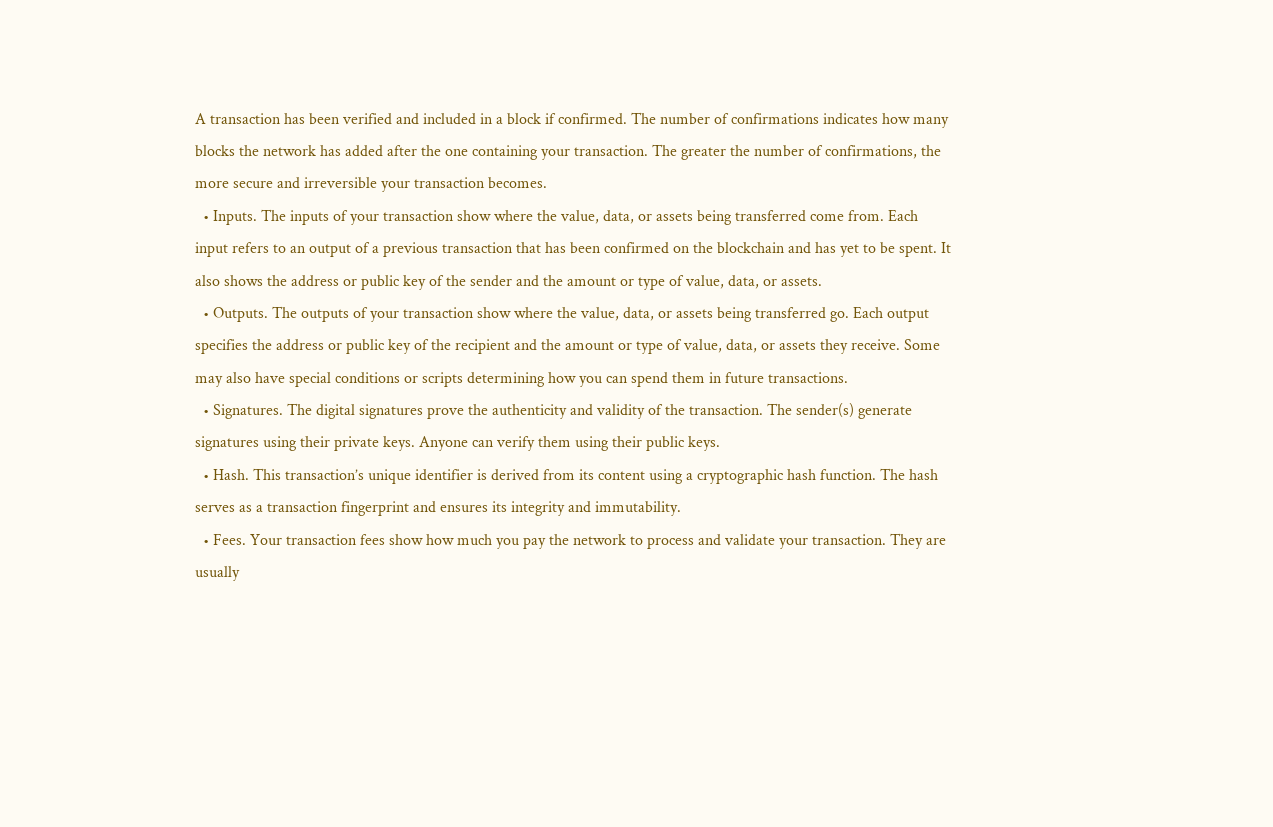A transaction has been verified and included in a block if confirmed. The number of confirmations indicates how many blocks the network has added after the one containing your transaction. The greater the number of confirmations, the more secure and irreversible your transaction becomes.
  • Inputs. The inputs of your transaction show where the value, data, or assets being transferred come from. Each input refers to an output of a previous transaction that has been confirmed on the blockchain and has yet to be spent. It also shows the address or public key of the sender and the amount or type of value, data, or assets.
  • Outputs. The outputs of your transaction show where the value, data, or assets being transferred go. Each output specifies the address or public key of the recipient and the amount or type of value, data, or assets they receive. Some may also have special conditions or scripts determining how you can spend them in future transactions.
  • Signatures. The digital signatures prove the authenticity and validity of the transaction. The sender(s) generate signatures using their private keys. Anyone can verify them using their public keys.
  • Hash. This transaction’s unique identifier is derived from its content using a cryptographic hash function. The hash serves as a transaction fingerprint and ensures its integrity and immutability.
  • Fees. Your transaction fees show how much you pay the network to process and validate your transaction. They are usually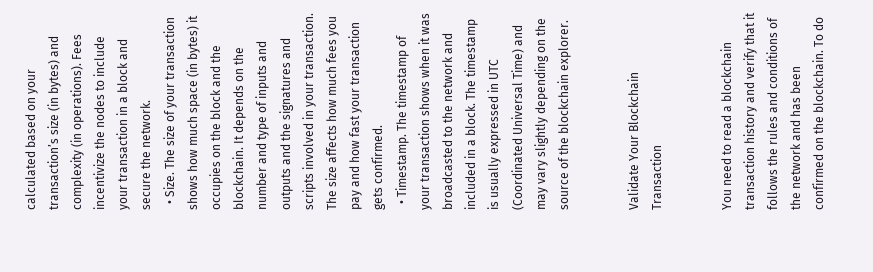calculated based on your transaction’s size (in bytes) and complexity (in operations). Fees incentivize the nodes to include your transaction in a block and secure the network.
  • Size. The size of your transaction shows how much space (in bytes) it occupies on the block and the blockchain. It depends on the number and type of inputs and outputs and the signatures and scripts involved in your transaction. The size affects how much fees you pay and how fast your transaction gets confirmed.
  • Timestamp. The timestamp of your transaction shows when it was broadcasted to the network and included in a block. The timestamp is usually expressed in UTC (Coordinated Universal Time) and may vary slightly depending on the source of the blockchain explorer.


Validate Your Blockchain Transaction


You need to read a blockchain transaction history and verify that it follows the rules and conditions of the network and has been confirmed on the blockchain. To do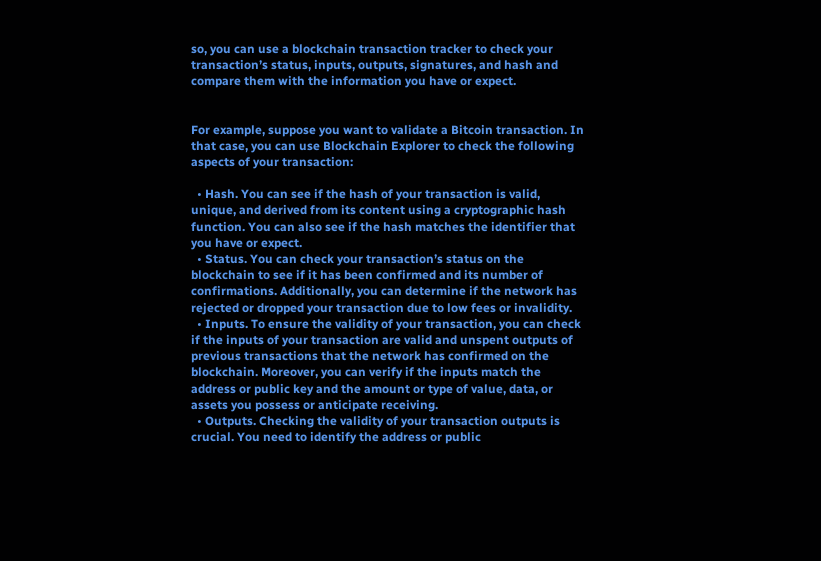so, you can use a blockchain transaction tracker to check your transaction’s status, inputs, outputs, signatures, and hash and compare them with the information you have or expect.


For example, suppose you want to validate a Bitcoin transaction. In that case, you can use Blockchain Explorer to check the following aspects of your transaction:

  • Hash. You can see if the hash of your transaction is valid, unique, and derived from its content using a cryptographic hash function. You can also see if the hash matches the identifier that you have or expect.
  • Status. You can check your transaction’s status on the blockchain to see if it has been confirmed and its number of confirmations. Additionally, you can determine if the network has rejected or dropped your transaction due to low fees or invalidity.
  • Inputs. To ensure the validity of your transaction, you can check if the inputs of your transaction are valid and unspent outputs of previous transactions that the network has confirmed on the blockchain. Moreover, you can verify if the inputs match the address or public key and the amount or type of value, data, or assets you possess or anticipate receiving.
  • Outputs. Checking the validity of your transaction outputs is crucial. You need to identify the address or public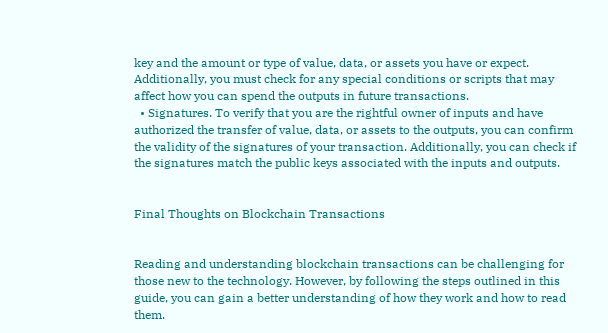key and the amount or type of value, data, or assets you have or expect. Additionally, you must check for any special conditions or scripts that may affect how you can spend the outputs in future transactions.
  • Signatures. To verify that you are the rightful owner of inputs and have authorized the transfer of value, data, or assets to the outputs, you can confirm the validity of the signatures of your transaction. Additionally, you can check if the signatures match the public keys associated with the inputs and outputs.


Final Thoughts on Blockchain Transactions


Reading and understanding blockchain transactions can be challenging for those new to the technology. However, by following the steps outlined in this guide, you can gain a better understanding of how they work and how to read them.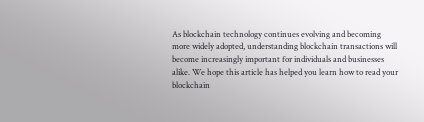As blockchain technology continues evolving and becoming more widely adopted, understanding blockchain transactions will become increasingly important for individuals and businesses alike. We hope this article has helped you learn how to read your blockchain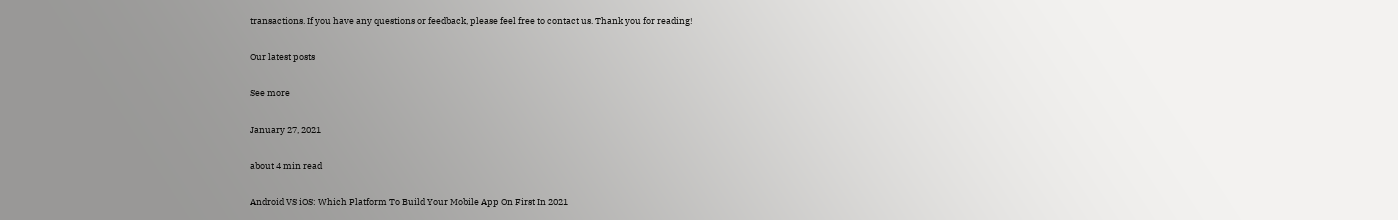transactions. If you have any questions or feedback, please feel free to contact us. Thank you for reading!

Our latest posts

See more

January 27, 2021

about 4 min read

Android VS iOS: Which Platform To Build Your Mobile App On First In 2021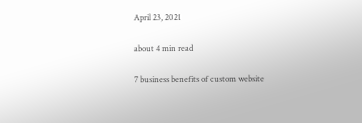April 23, 2021

about 4 min read

7 business benefits of custom website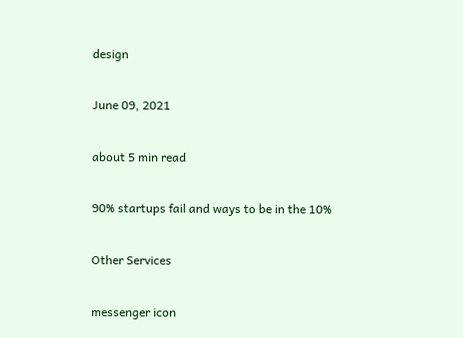design

June 09, 2021

about 5 min read

90% startups fail and ways to be in the 10%

Other Services

messenger icon